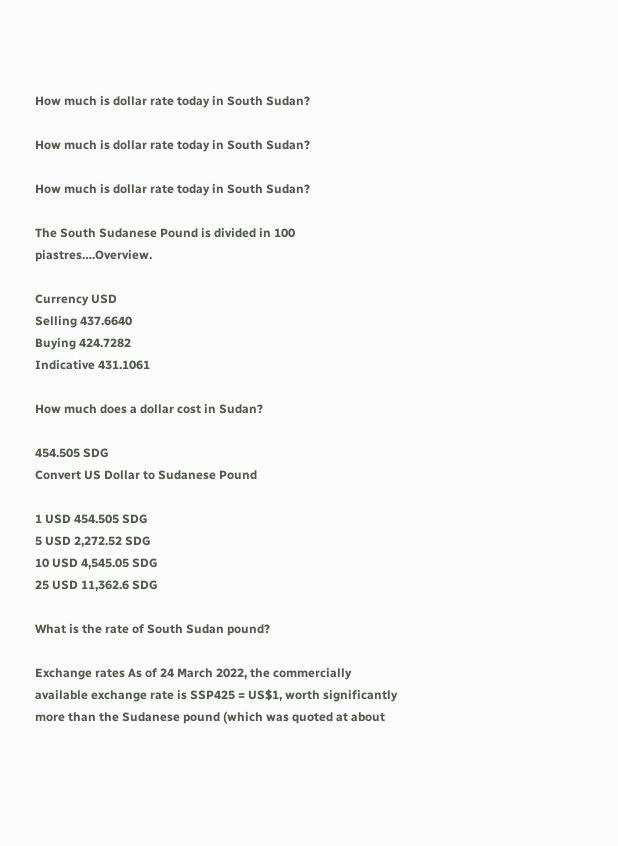How much is dollar rate today in South Sudan?

How much is dollar rate today in South Sudan?

How much is dollar rate today in South Sudan?

The South Sudanese Pound is divided in 100 piastres….Overview.

Currency USD
Selling 437.6640
Buying 424.7282
Indicative 431.1061

How much does a dollar cost in Sudan?

454.505 SDG
Convert US Dollar to Sudanese Pound

1 USD 454.505 SDG
5 USD 2,272.52 SDG
10 USD 4,545.05 SDG
25 USD 11,362.6 SDG

What is the rate of South Sudan pound?

Exchange rates As of 24 March 2022, the commercially available exchange rate is SSP425 = US$1, worth significantly more than the Sudanese pound (which was quoted at about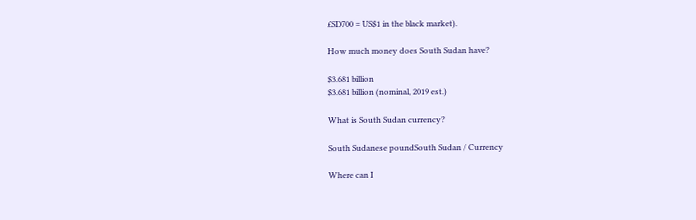£SD700 = US$1 in the black market).

How much money does South Sudan have?

$3.681 billion
$3.681 billion (nominal, 2019 est.)

What is South Sudan currency?

South Sudanese poundSouth Sudan / Currency

Where can I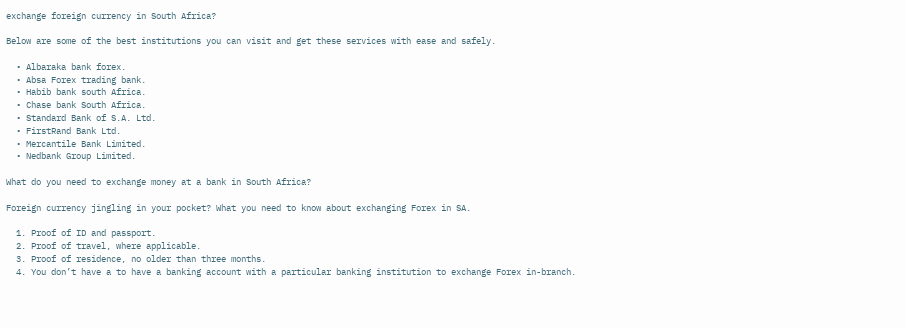exchange foreign currency in South Africa?

Below are some of the best institutions you can visit and get these services with ease and safely.

  • Albaraka bank forex.
  • Absa Forex trading bank.
  • Habib bank south Africa.
  • Chase bank South Africa.
  • Standard Bank of S.A. Ltd.
  • FirstRand Bank Ltd.
  • Mercantile Bank Limited.
  • Nedbank Group Limited.

What do you need to exchange money at a bank in South Africa?

Foreign currency jingling in your pocket? What you need to know about exchanging Forex in SA.

  1. Proof of ID and passport.
  2. Proof of travel, where applicable.
  3. Proof of residence, no older than three months.
  4. You don’t have a to have a banking account with a particular banking institution to exchange Forex in-branch.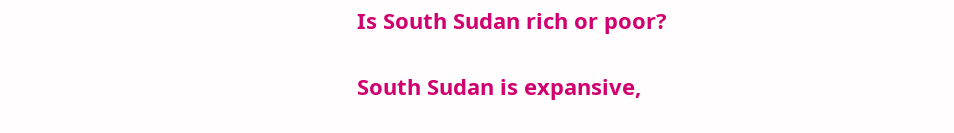Is South Sudan rich or poor?

South Sudan is expansive,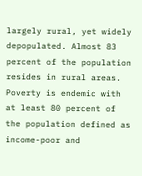largely rural, yet widely depopulated. Almost 83 percent of the population resides in rural areas. Poverty is endemic with at least 80 percent of the population defined as income-poor and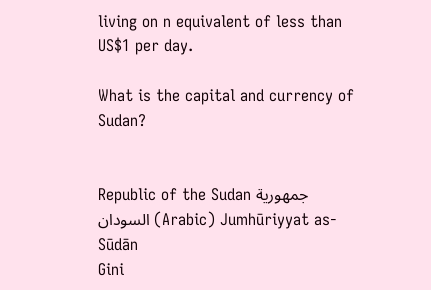living on n equivalent of less than US$1 per day.

What is the capital and currency of Sudan?


Republic of the Sudan جمهورية السودان (Arabic) Jumhūriyyat as-Sūdān
Gini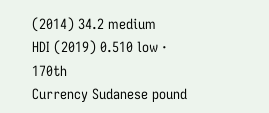(2014) 34.2 medium
HDI (2019) 0.510 low · 170th
Currency Sudanese pound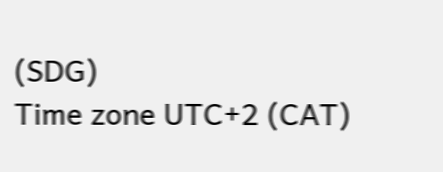(SDG)
Time zone UTC+2 (CAT)